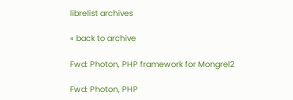librelist archives

« back to archive

Fwd: Photon, PHP framework for Mongrel2

Fwd: Photon, PHP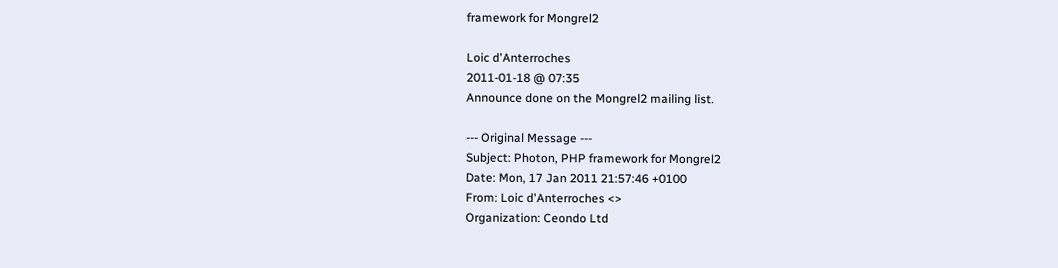framework for Mongrel2

Loic d'Anterroches
2011-01-18 @ 07:35
Announce done on the Mongrel2 mailing list.

--- Original Message ---
Subject: Photon, PHP framework for Mongrel2
Date: Mon, 17 Jan 2011 21:57:46 +0100
From: Loic d'Anterroches <>
Organization: Ceondo Ltd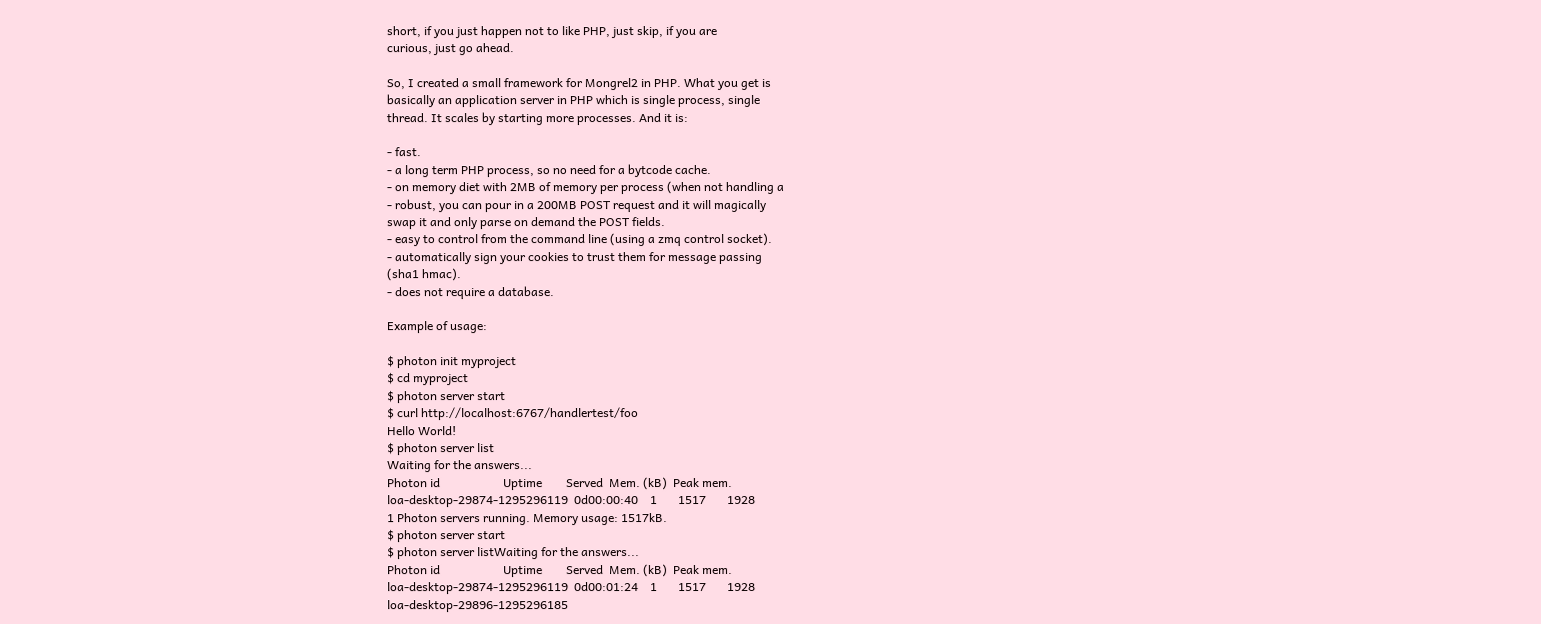short, if you just happen not to like PHP, just skip, if you are
curious, just go ahead.

So, I created a small framework for Mongrel2 in PHP. What you get is
basically an application server in PHP which is single process, single
thread. It scales by starting more processes. And it is:

- fast.
- a long term PHP process, so no need for a bytcode cache.
- on memory diet with 2MB of memory per process (when not handling a
- robust, you can pour in a 200MB POST request and it will magically
swap it and only parse on demand the POST fields.
- easy to control from the command line (using a zmq control socket).
- automatically sign your cookies to trust them for message passing
(sha1 hmac).
- does not require a database.

Example of usage:

$ photon init myproject
$ cd myproject
$ photon server start
$ curl http://localhost:6767/handlertest/foo
Hello World!
$ photon server list
Waiting for the answers...
Photon id                     Uptime        Served  Mem. (kB)  Peak mem.
loa-desktop-29874-1295296119  0d00:00:40    1       1517       1928
1 Photon servers running. Memory usage: 1517kB.
$ photon server start
$ photon server listWaiting for the answers...
Photon id                     Uptime        Served  Mem. (kB)  Peak mem.
loa-desktop-29874-1295296119  0d00:01:24    1       1517       1928
loa-desktop-29896-1295296185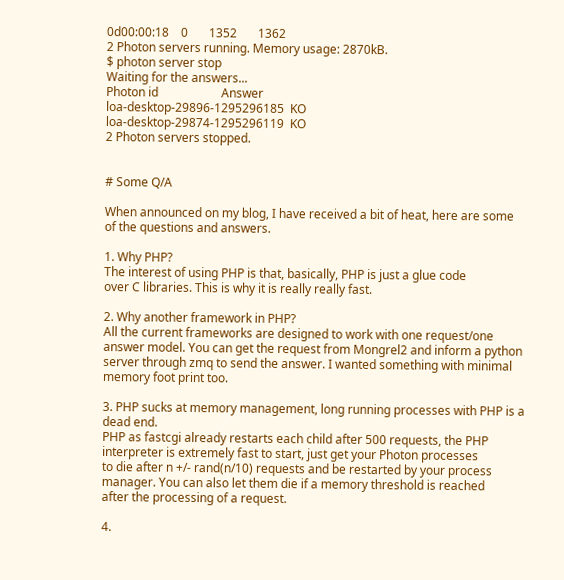0d00:00:18    0       1352       1362
2 Photon servers running. Memory usage: 2870kB.
$ photon server stop
Waiting for the answers...
Photon id                     Answer
loa-desktop-29896-1295296185  KO
loa-desktop-29874-1295296119  KO
2 Photon servers stopped.


# Some Q/A

When announced on my blog, I have received a bit of heat, here are some
of the questions and answers.

1. Why PHP?
The interest of using PHP is that, basically, PHP is just a glue code
over C libraries. This is why it is really really fast.

2. Why another framework in PHP?
All the current frameworks are designed to work with one request/one
answer model. You can get the request from Mongrel2 and inform a python
server through zmq to send the answer. I wanted something with minimal
memory foot print too.

3. PHP sucks at memory management, long running processes with PHP is a
dead end.
PHP as fastcgi already restarts each child after 500 requests, the PHP
interpreter is extremely fast to start, just get your Photon processes
to die after n +/- rand(n/10) requests and be restarted by your process
manager. You can also let them die if a memory threshold is reached
after the processing of a request.

4.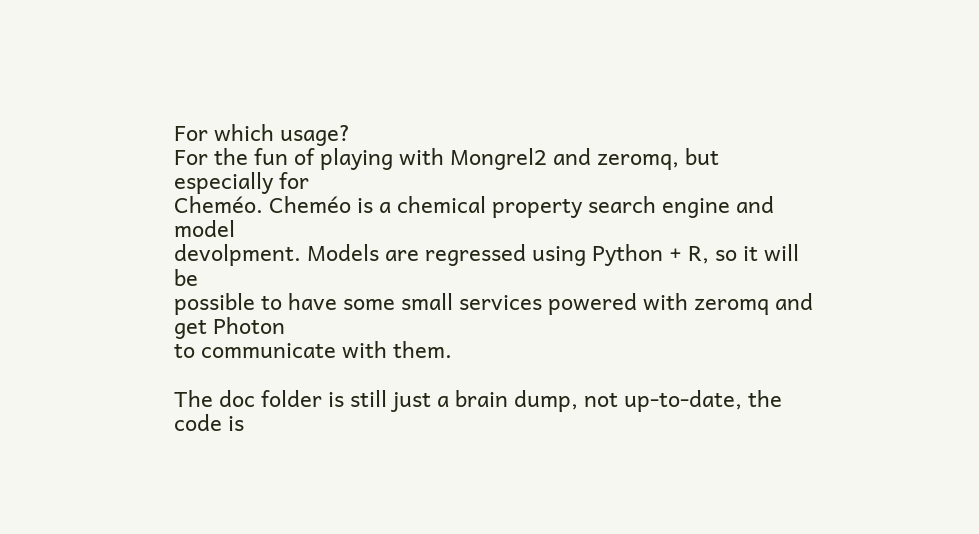For which usage?
For the fun of playing with Mongrel2 and zeromq, but especially for
Cheméo. Cheméo is a chemical property search engine and model
devolpment. Models are regressed using Python + R, so it will be
possible to have some small services powered with zeromq and get Photon
to communicate with them.

The doc folder is still just a brain dump, not up-to-date, the code is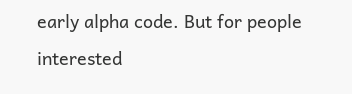early alpha code. But for people interested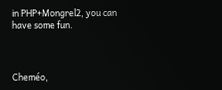in PHP+Mongrel2, you can
have some fun.



Cheméo,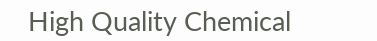High Quality Chemical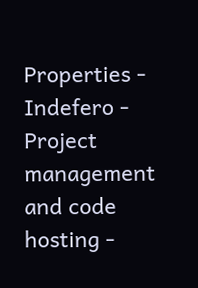Properties -
Indefero - Project management and code hosting -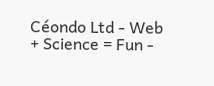Céondo Ltd - Web + Science = Fun -